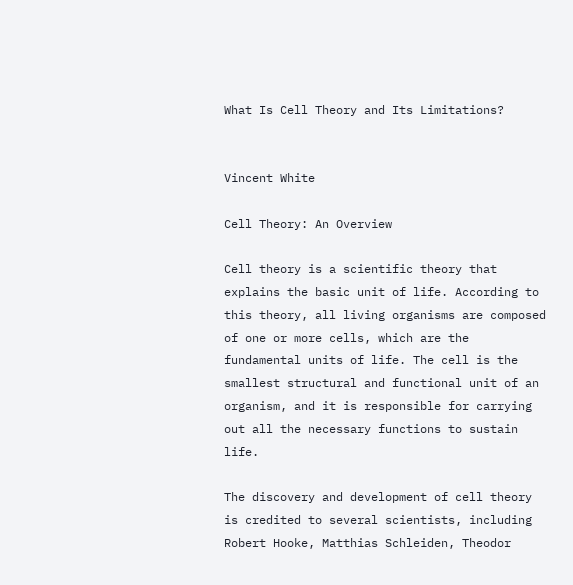What Is Cell Theory and Its Limitations?


Vincent White

Cell Theory: An Overview

Cell theory is a scientific theory that explains the basic unit of life. According to this theory, all living organisms are composed of one or more cells, which are the fundamental units of life. The cell is the smallest structural and functional unit of an organism, and it is responsible for carrying out all the necessary functions to sustain life.

The discovery and development of cell theory is credited to several scientists, including Robert Hooke, Matthias Schleiden, Theodor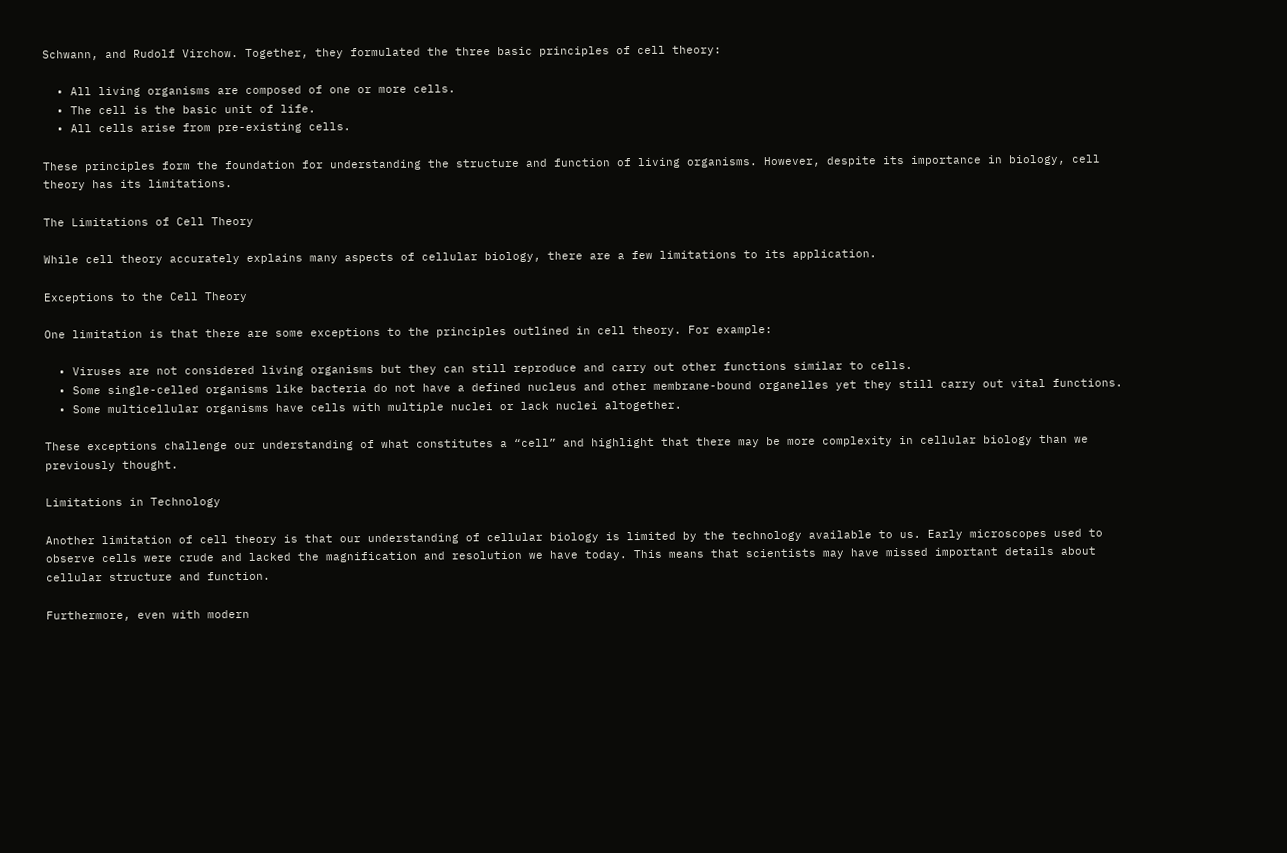Schwann, and Rudolf Virchow. Together, they formulated the three basic principles of cell theory:

  • All living organisms are composed of one or more cells.
  • The cell is the basic unit of life.
  • All cells arise from pre-existing cells.

These principles form the foundation for understanding the structure and function of living organisms. However, despite its importance in biology, cell theory has its limitations.

The Limitations of Cell Theory

While cell theory accurately explains many aspects of cellular biology, there are a few limitations to its application.

Exceptions to the Cell Theory

One limitation is that there are some exceptions to the principles outlined in cell theory. For example:

  • Viruses are not considered living organisms but they can still reproduce and carry out other functions similar to cells.
  • Some single-celled organisms like bacteria do not have a defined nucleus and other membrane-bound organelles yet they still carry out vital functions.
  • Some multicellular organisms have cells with multiple nuclei or lack nuclei altogether.

These exceptions challenge our understanding of what constitutes a “cell” and highlight that there may be more complexity in cellular biology than we previously thought.

Limitations in Technology

Another limitation of cell theory is that our understanding of cellular biology is limited by the technology available to us. Early microscopes used to observe cells were crude and lacked the magnification and resolution we have today. This means that scientists may have missed important details about cellular structure and function.

Furthermore, even with modern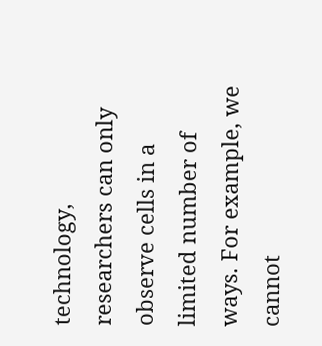technology, researchers can only observe cells in a limited number of ways. For example, we cannot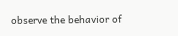observe the behavior of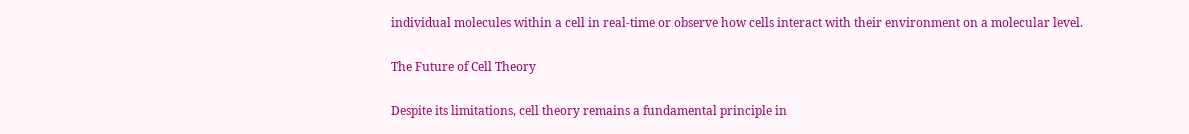individual molecules within a cell in real-time or observe how cells interact with their environment on a molecular level.

The Future of Cell Theory

Despite its limitations, cell theory remains a fundamental principle in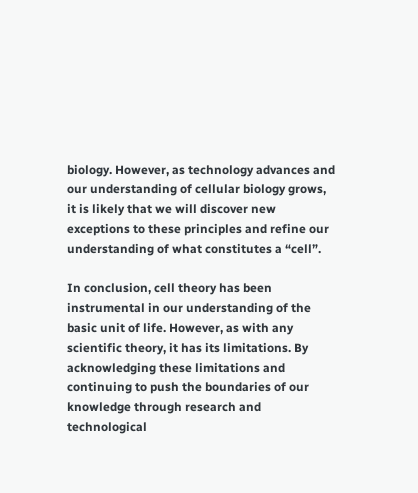biology. However, as technology advances and our understanding of cellular biology grows, it is likely that we will discover new exceptions to these principles and refine our understanding of what constitutes a “cell”.

In conclusion, cell theory has been instrumental in our understanding of the basic unit of life. However, as with any scientific theory, it has its limitations. By acknowledging these limitations and continuing to push the boundaries of our knowledge through research and technological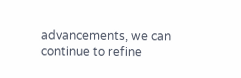advancements, we can continue to refine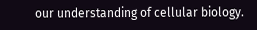our understanding of cellular biology.